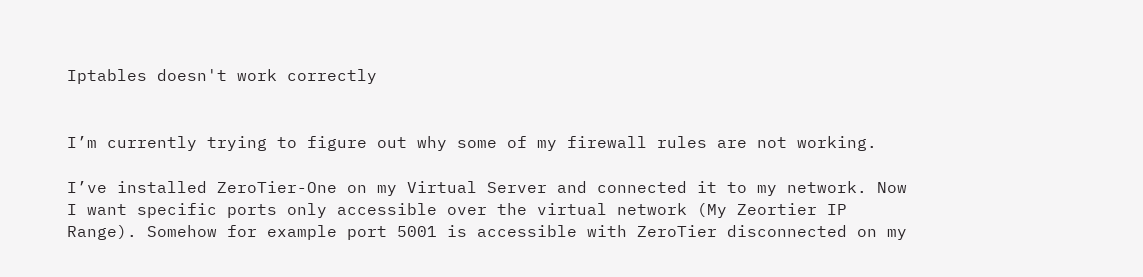Iptables doesn't work correctly


I’m currently trying to figure out why some of my firewall rules are not working.

I’ve installed ZeroTier-One on my Virtual Server and connected it to my network. Now I want specific ports only accessible over the virtual network (My Zeortier IP Range). Somehow for example port 5001 is accessible with ZeroTier disconnected on my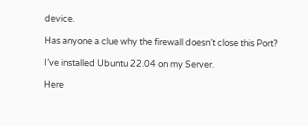device.

Has anyone a clue why the firewall doesn’t close this Port?

I’ve installed Ubuntu 22.04 on my Server.

Here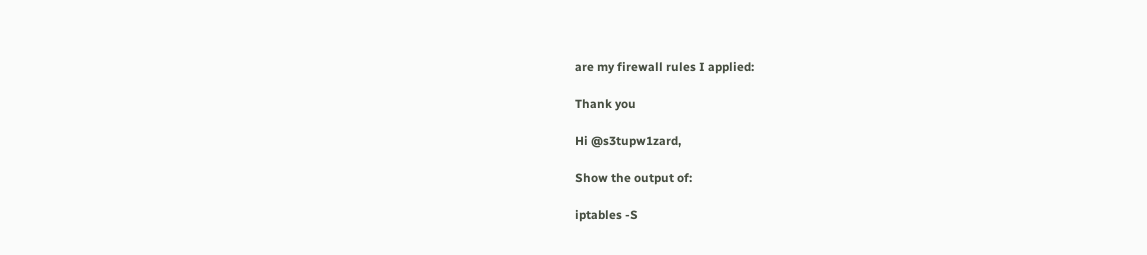are my firewall rules I applied:

Thank you

Hi @s3tupw1zard,

Show the output of:

iptables -S